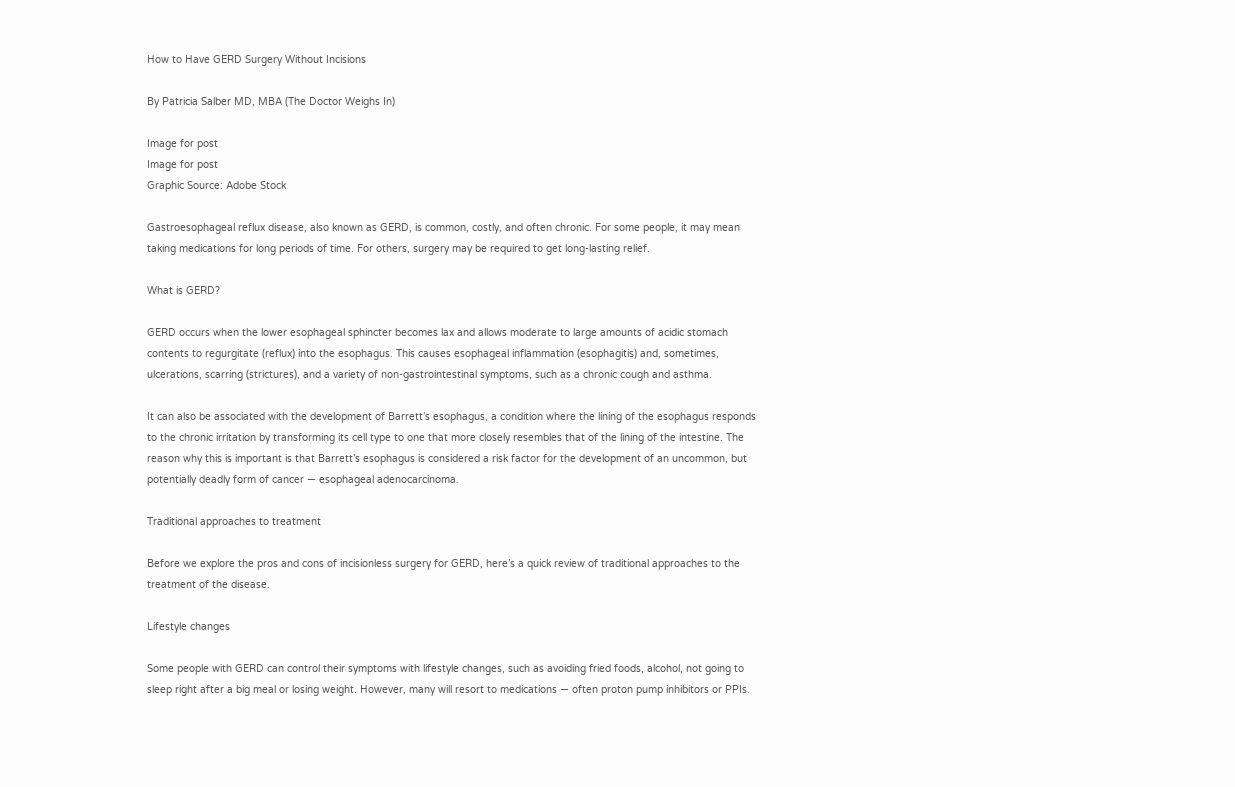How to Have GERD Surgery Without Incisions

By Patricia Salber MD, MBA (The Doctor Weighs In)

Image for post
Image for post
Graphic Source: Adobe Stock

Gastroesophageal reflux disease, also known as GERD, is common, costly, and often chronic. For some people, it may mean taking medications for long periods of time. For others, surgery may be required to get long-lasting relief.

What is GERD?

GERD occurs when the lower esophageal sphincter becomes lax and allows moderate to large amounts of acidic stomach contents to regurgitate (reflux) into the esophagus. This causes esophageal inflammation (esophagitis) and, sometimes, ulcerations, scarring (strictures), and a variety of non-gastrointestinal symptoms, such as a chronic cough and asthma.

It can also be associated with the development of Barrett’s esophagus, a condition where the lining of the esophagus responds to the chronic irritation by transforming its cell type to one that more closely resembles that of the lining of the intestine. The reason why this is important is that Barrett’s esophagus is considered a risk factor for the development of an uncommon, but potentially deadly form of cancer — esophageal adenocarcinoma.

Traditional approaches to treatment

Before we explore the pros and cons of incisionless surgery for GERD, here’s a quick review of traditional approaches to the treatment of the disease.

Lifestyle changes

Some people with GERD can control their symptoms with lifestyle changes, such as avoiding fried foods, alcohol, not going to sleep right after a big meal or losing weight. However, many will resort to medications — often proton pump inhibitors or PPIs.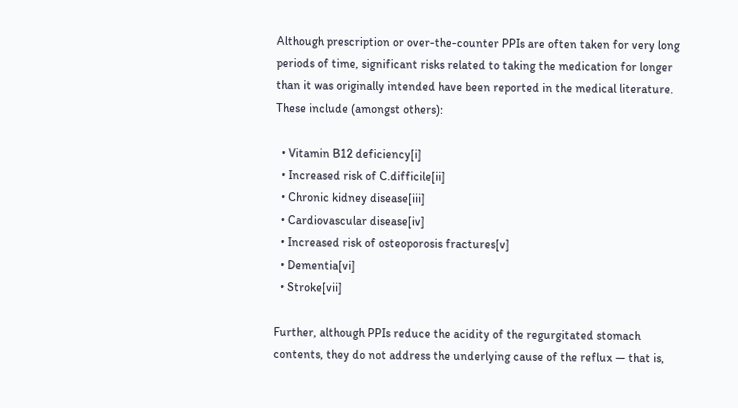Although prescription or over-the-counter PPIs are often taken for very long periods of time, significant risks related to taking the medication for longer than it was originally intended have been reported in the medical literature. These include (amongst others):

  • Vitamin B12 deficiency[i]
  • Increased risk of C.difficile[ii]
  • Chronic kidney disease[iii]
  • Cardiovascular disease[iv]
  • Increased risk of osteoporosis fractures[v]
  • Dementia[vi]
  • Stroke[vii]

Further, although PPIs reduce the acidity of the regurgitated stomach contents, they do not address the underlying cause of the reflux — that is,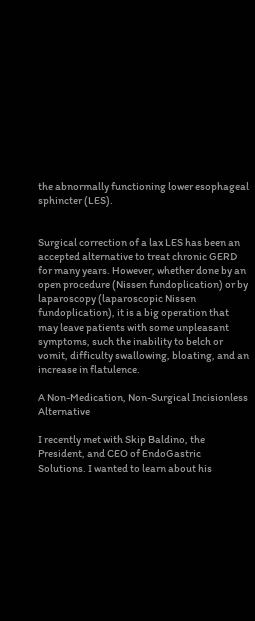the abnormally functioning lower esophageal sphincter (LES).


Surgical correction of a lax LES has been an accepted alternative to treat chronic GERD for many years. However, whether done by an open procedure (Nissen fundoplication) or by laparoscopy (laparoscopic Nissen fundoplication), it is a big operation that may leave patients with some unpleasant symptoms, such the inability to belch or vomit, difficulty swallowing, bloating, and an increase in flatulence.

A Non-Medication, Non-Surgical Incisionless Alternative

I recently met with Skip Baldino, the President, and CEO of EndoGastric Solutions. I wanted to learn about his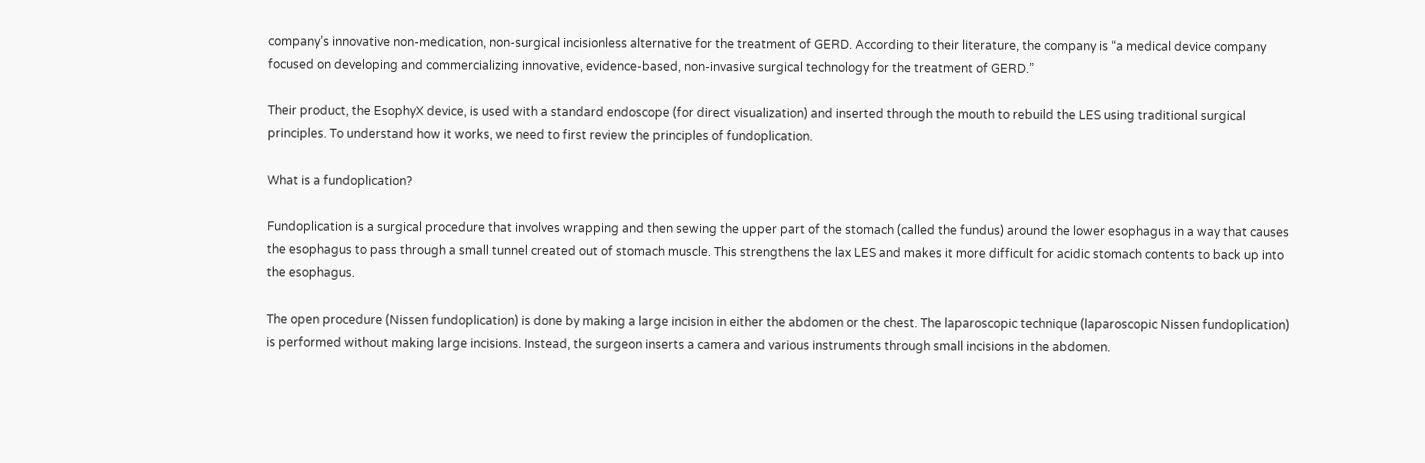company’s innovative non-medication, non-surgical incisionless alternative for the treatment of GERD. According to their literature, the company is “a medical device company focused on developing and commercializing innovative, evidence-based, non-invasive surgical technology for the treatment of GERD.”

Their product, the EsophyX device, is used with a standard endoscope (for direct visualization) and inserted through the mouth to rebuild the LES using traditional surgical principles. To understand how it works, we need to first review the principles of fundoplication.

What is a fundoplication?

Fundoplication is a surgical procedure that involves wrapping and then sewing the upper part of the stomach (called the fundus) around the lower esophagus in a way that causes the esophagus to pass through a small tunnel created out of stomach muscle. This strengthens the lax LES and makes it more difficult for acidic stomach contents to back up into the esophagus.

The open procedure (Nissen fundoplication) is done by making a large incision in either the abdomen or the chest. The laparoscopic technique (laparoscopic Nissen fundoplication) is performed without making large incisions. Instead, the surgeon inserts a camera and various instruments through small incisions in the abdomen.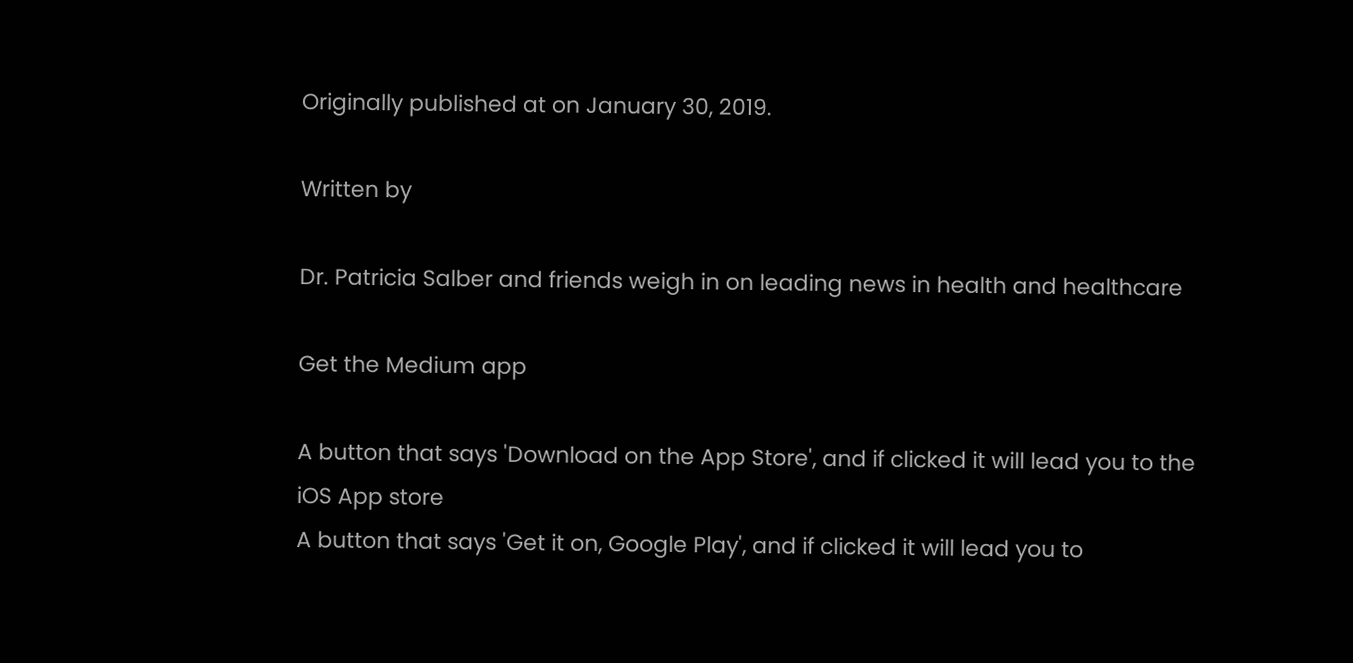Originally published at on January 30, 2019.

Written by

Dr. Patricia Salber and friends weigh in on leading news in health and healthcare

Get the Medium app

A button that says 'Download on the App Store', and if clicked it will lead you to the iOS App store
A button that says 'Get it on, Google Play', and if clicked it will lead you to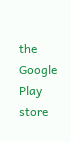the Google Play store